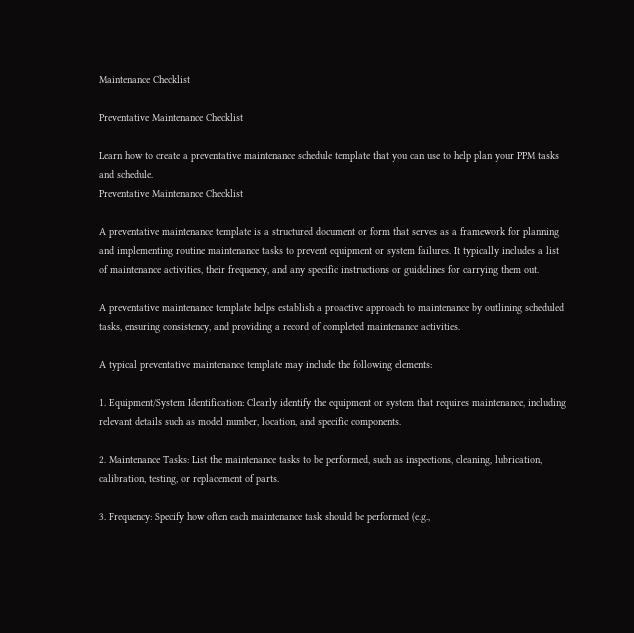Maintenance Checklist

Preventative Maintenance Checklist

Learn how to create a preventative maintenance schedule template that you can use to help plan your PPM tasks and schedule.
Preventative Maintenance Checklist

A preventative maintenance template is a structured document or form that serves as a framework for planning and implementing routine maintenance tasks to prevent equipment or system failures. It typically includes a list of maintenance activities, their frequency, and any specific instructions or guidelines for carrying them out.

A preventative maintenance template helps establish a proactive approach to maintenance by outlining scheduled tasks, ensuring consistency, and providing a record of completed maintenance activities.

A typical preventative maintenance template may include the following elements:

1. Equipment/System Identification: Clearly identify the equipment or system that requires maintenance, including relevant details such as model number, location, and specific components.

2. Maintenance Tasks: List the maintenance tasks to be performed, such as inspections, cleaning, lubrication, calibration, testing, or replacement of parts.

3. Frequency: Specify how often each maintenance task should be performed (e.g.,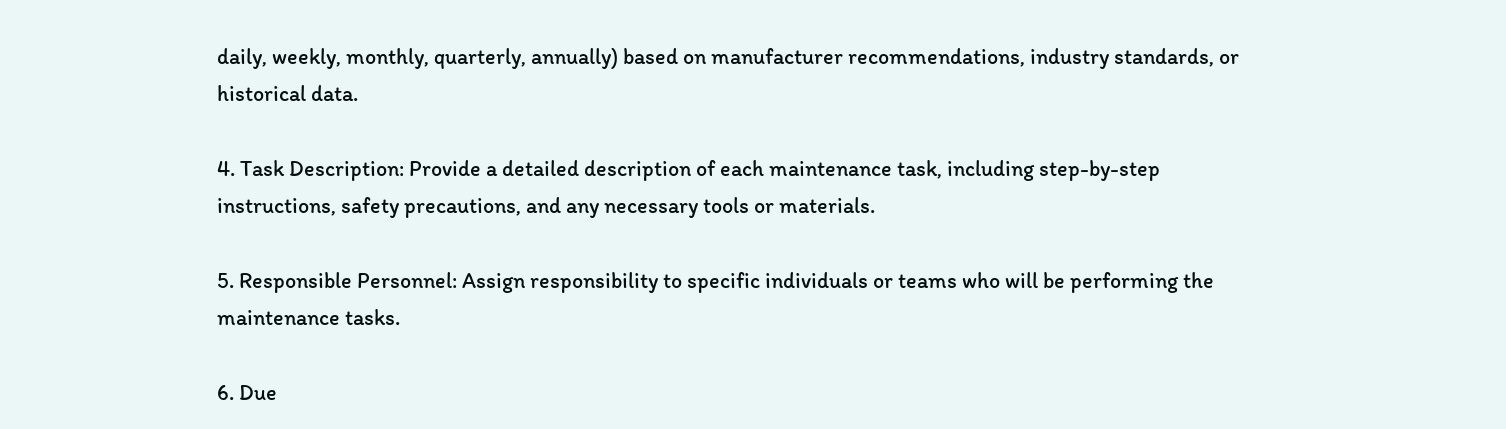daily, weekly, monthly, quarterly, annually) based on manufacturer recommendations, industry standards, or historical data.

4. Task Description: Provide a detailed description of each maintenance task, including step-by-step instructions, safety precautions, and any necessary tools or materials.

5. Responsible Personnel: Assign responsibility to specific individuals or teams who will be performing the maintenance tasks.

6. Due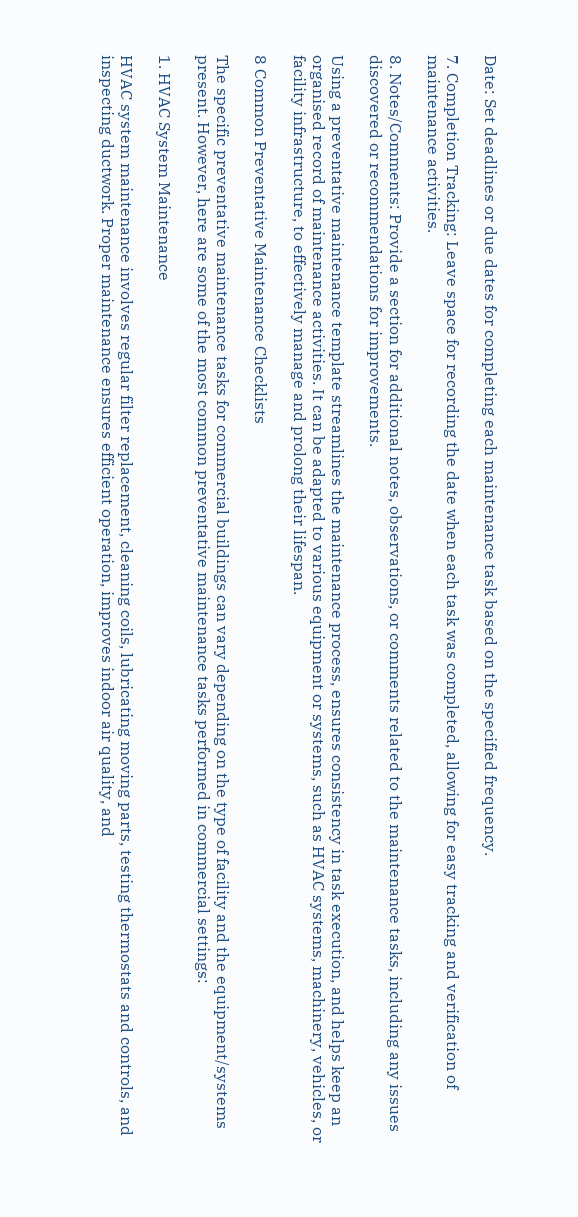Date: Set deadlines or due dates for completing each maintenance task based on the specified frequency.

7. Completion Tracking: Leave space for recording the date when each task was completed, allowing for easy tracking and verification of maintenance activities.

8. Notes/Comments: Provide a section for additional notes, observations, or comments related to the maintenance tasks, including any issues discovered or recommendations for improvements.

Using a preventative maintenance template streamlines the maintenance process, ensures consistency in task execution, and helps keep an organised record of maintenance activities. It can be adapted to various equipment or systems, such as HVAC systems, machinery, vehicles, or facility infrastructure, to effectively manage and prolong their lifespan.

8 Common Preventative Maintenance Checklists

The specific preventative maintenance tasks for commercial buildings can vary depending on the type of facility and the equipment/systems present. However, here are some of the most common preventative maintenance tasks performed in commercial settings:

1. HVAC System Maintenance

HVAC system maintenance involves regular filter replacement, cleaning coils, lubricating moving parts, testing thermostats and controls, and inspecting ductwork. Proper maintenance ensures efficient operation, improves indoor air quality, and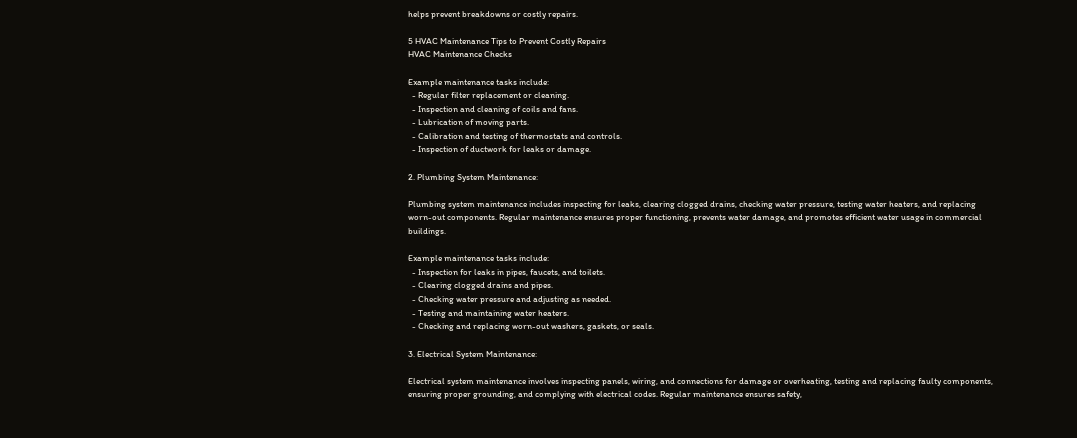helps prevent breakdowns or costly repairs.

5 HVAC Maintenance Tips to Prevent Costly Repairs
HVAC Maintenance Checks

Example maintenance tasks include:
  - Regular filter replacement or cleaning.
  - Inspection and cleaning of coils and fans.
  - Lubrication of moving parts.
  - Calibration and testing of thermostats and controls.
  - Inspection of ductwork for leaks or damage.

2. Plumbing System Maintenance:

Plumbing system maintenance includes inspecting for leaks, clearing clogged drains, checking water pressure, testing water heaters, and replacing worn-out components. Regular maintenance ensures proper functioning, prevents water damage, and promotes efficient water usage in commercial buildings.

Example maintenance tasks include:
  - Inspection for leaks in pipes, faucets, and toilets.
  - Clearing clogged drains and pipes.
  - Checking water pressure and adjusting as needed.
  - Testing and maintaining water heaters.
  - Checking and replacing worn-out washers, gaskets, or seals.

3. Electrical System Maintenance:

Electrical system maintenance involves inspecting panels, wiring, and connections for damage or overheating, testing and replacing faulty components, ensuring proper grounding, and complying with electrical codes. Regular maintenance ensures safety,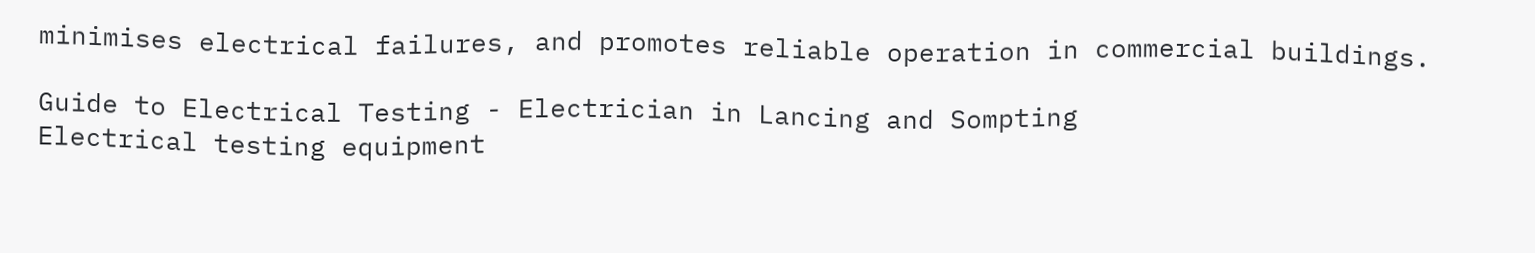minimises electrical failures, and promotes reliable operation in commercial buildings.

Guide to Electrical Testing - Electrician in Lancing and Sompting
Electrical testing equipment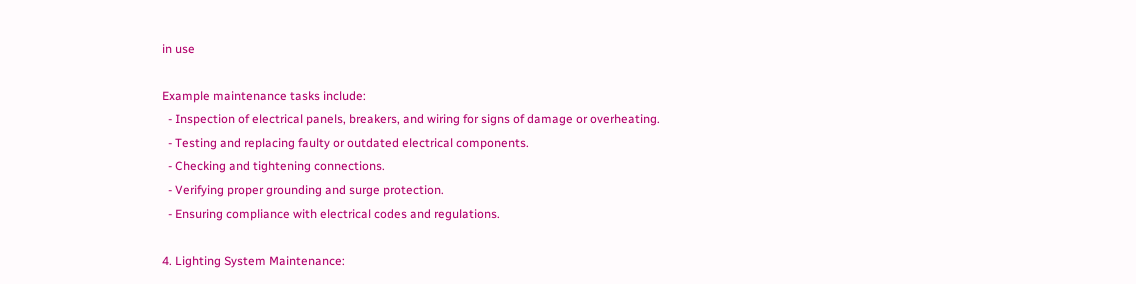in use

Example maintenance tasks include:
  - Inspection of electrical panels, breakers, and wiring for signs of damage or overheating.
  - Testing and replacing faulty or outdated electrical components.
  - Checking and tightening connections.
  - Verifying proper grounding and surge protection.
  - Ensuring compliance with electrical codes and regulations.

4. Lighting System Maintenance: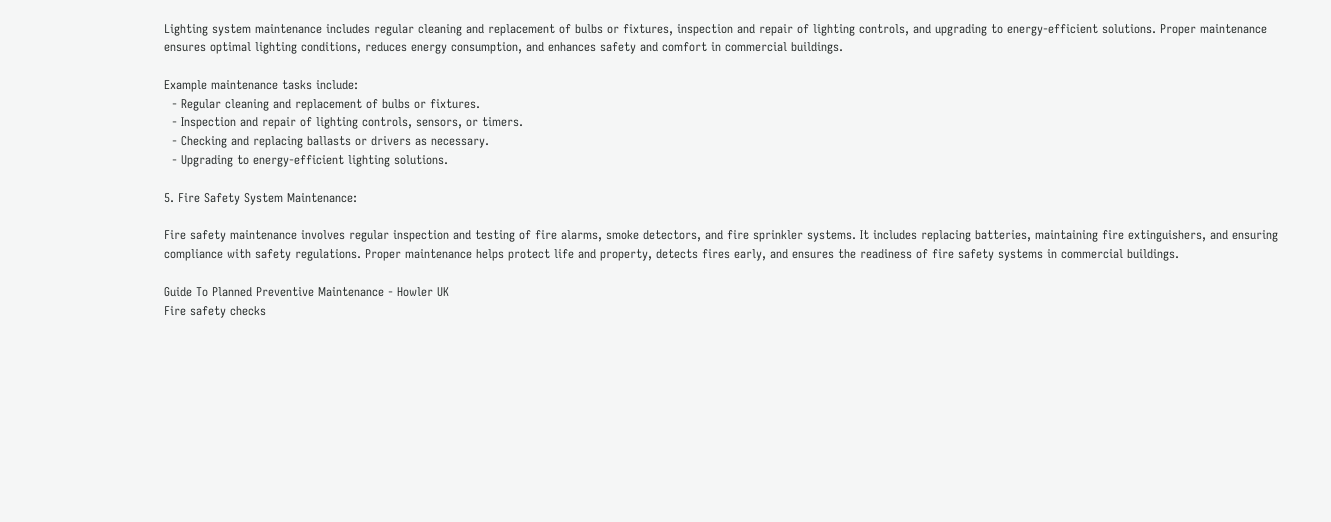Lighting system maintenance includes regular cleaning and replacement of bulbs or fixtures, inspection and repair of lighting controls, and upgrading to energy-efficient solutions. Proper maintenance ensures optimal lighting conditions, reduces energy consumption, and enhances safety and comfort in commercial buildings.

Example maintenance tasks include:
  - Regular cleaning and replacement of bulbs or fixtures.
  - Inspection and repair of lighting controls, sensors, or timers.
  - Checking and replacing ballasts or drivers as necessary.
  - Upgrading to energy-efficient lighting solutions.

5. Fire Safety System Maintenance:

Fire safety maintenance involves regular inspection and testing of fire alarms, smoke detectors, and fire sprinkler systems. It includes replacing batteries, maintaining fire extinguishers, and ensuring compliance with safety regulations. Proper maintenance helps protect life and property, detects fires early, and ensures the readiness of fire safety systems in commercial buildings.

Guide To Planned Preventive Maintenance - Howler UK
Fire safety checks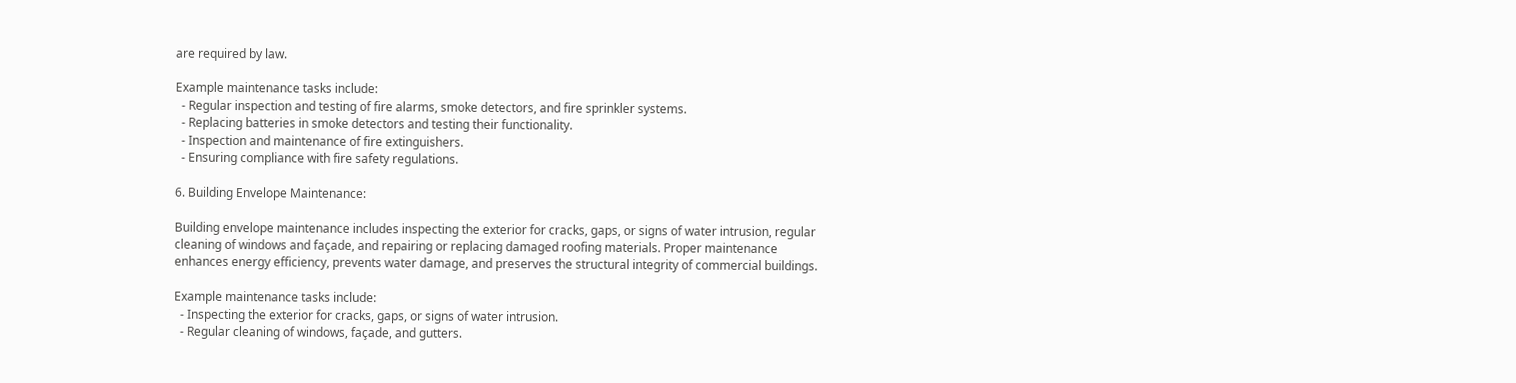are required by law.

Example maintenance tasks include:
  - Regular inspection and testing of fire alarms, smoke detectors, and fire sprinkler systems.
  - Replacing batteries in smoke detectors and testing their functionality.
  - Inspection and maintenance of fire extinguishers.
  - Ensuring compliance with fire safety regulations.

6. Building Envelope Maintenance:

Building envelope maintenance includes inspecting the exterior for cracks, gaps, or signs of water intrusion, regular cleaning of windows and façade, and repairing or replacing damaged roofing materials. Proper maintenance enhances energy efficiency, prevents water damage, and preserves the structural integrity of commercial buildings.

Example maintenance tasks include:
  - Inspecting the exterior for cracks, gaps, or signs of water intrusion.
  - Regular cleaning of windows, façade, and gutters.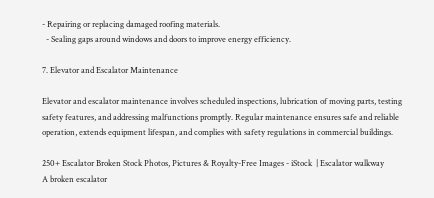- Repairing or replacing damaged roofing materials.
  - Sealing gaps around windows and doors to improve energy efficiency.

7. Elevator and Escalator Maintenance

Elevator and escalator maintenance involves scheduled inspections, lubrication of moving parts, testing safety features, and addressing malfunctions promptly. Regular maintenance ensures safe and reliable operation, extends equipment lifespan, and complies with safety regulations in commercial buildings.

250+ Escalator Broken Stock Photos, Pictures & Royalty-Free Images - iStock  | Escalator walkway
A broken escalator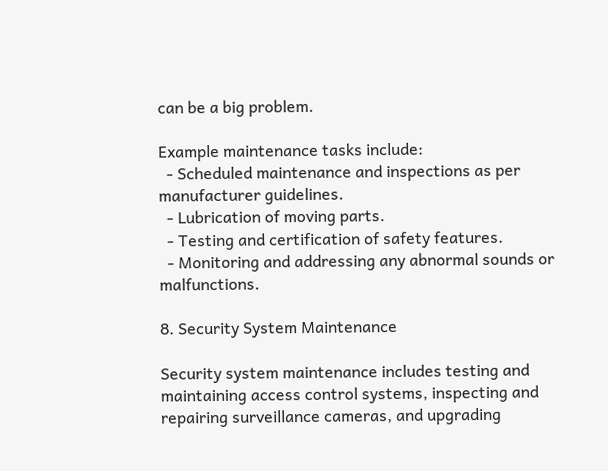can be a big problem.

Example maintenance tasks include:
  - Scheduled maintenance and inspections as per manufacturer guidelines.
  - Lubrication of moving parts.
  - Testing and certification of safety features.
  - Monitoring and addressing any abnormal sounds or malfunctions.

8. Security System Maintenance

Security system maintenance includes testing and maintaining access control systems, inspecting and repairing surveillance cameras, and upgrading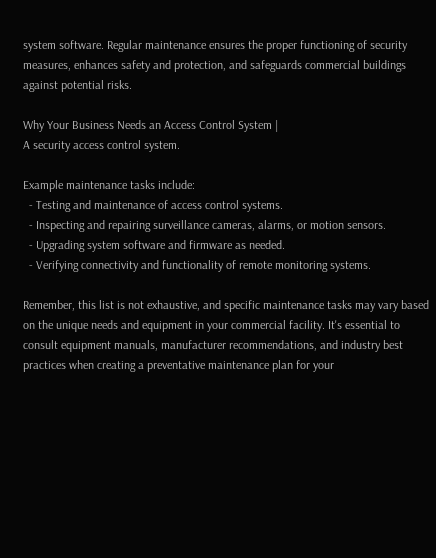system software. Regular maintenance ensures the proper functioning of security measures, enhances safety and protection, and safeguards commercial buildings against potential risks.

Why Your Business Needs an Access Control System |
A security access control system.

Example maintenance tasks include:
  - Testing and maintenance of access control systems.
  - Inspecting and repairing surveillance cameras, alarms, or motion sensors.
  - Upgrading system software and firmware as needed.
  - Verifying connectivity and functionality of remote monitoring systems.

Remember, this list is not exhaustive, and specific maintenance tasks may vary based on the unique needs and equipment in your commercial facility. It's essential to consult equipment manuals, manufacturer recommendations, and industry best practices when creating a preventative maintenance plan for your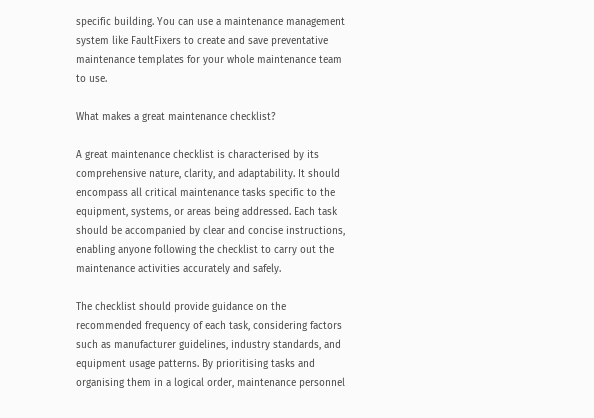specific building. You can use a maintenance management system like FaultFixers to create and save preventative maintenance templates for your whole maintenance team to use.

What makes a great maintenance checklist?

A great maintenance checklist is characterised by its comprehensive nature, clarity, and adaptability. It should encompass all critical maintenance tasks specific to the equipment, systems, or areas being addressed. Each task should be accompanied by clear and concise instructions, enabling anyone following the checklist to carry out the maintenance activities accurately and safely.

The checklist should provide guidance on the recommended frequency of each task, considering factors such as manufacturer guidelines, industry standards, and equipment usage patterns. By prioritising tasks and organising them in a logical order, maintenance personnel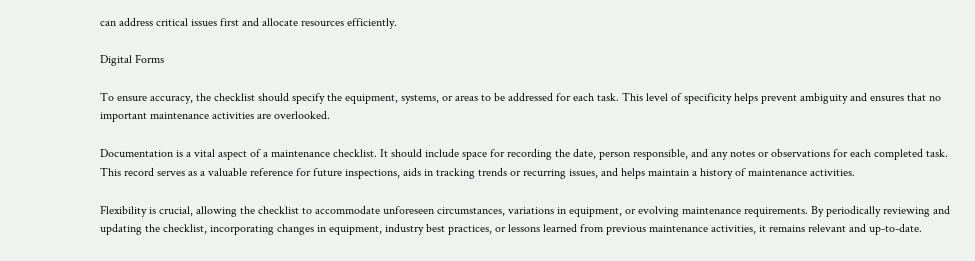can address critical issues first and allocate resources efficiently.

Digital Forms

To ensure accuracy, the checklist should specify the equipment, systems, or areas to be addressed for each task. This level of specificity helps prevent ambiguity and ensures that no important maintenance activities are overlooked.

Documentation is a vital aspect of a maintenance checklist. It should include space for recording the date, person responsible, and any notes or observations for each completed task. This record serves as a valuable reference for future inspections, aids in tracking trends or recurring issues, and helps maintain a history of maintenance activities.

Flexibility is crucial, allowing the checklist to accommodate unforeseen circumstances, variations in equipment, or evolving maintenance requirements. By periodically reviewing and updating the checklist, incorporating changes in equipment, industry best practices, or lessons learned from previous maintenance activities, it remains relevant and up-to-date.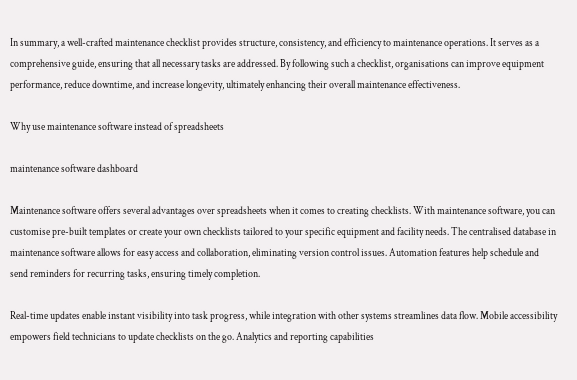In summary, a well-crafted maintenance checklist provides structure, consistency, and efficiency to maintenance operations. It serves as a comprehensive guide, ensuring that all necessary tasks are addressed. By following such a checklist, organisations can improve equipment performance, reduce downtime, and increase longevity, ultimately enhancing their overall maintenance effectiveness.

Why use maintenance software instead of spreadsheets

maintenance software dashboard

Maintenance software offers several advantages over spreadsheets when it comes to creating checklists. With maintenance software, you can customise pre-built templates or create your own checklists tailored to your specific equipment and facility needs. The centralised database in maintenance software allows for easy access and collaboration, eliminating version control issues. Automation features help schedule and send reminders for recurring tasks, ensuring timely completion.

Real-time updates enable instant visibility into task progress, while integration with other systems streamlines data flow. Mobile accessibility empowers field technicians to update checklists on the go. Analytics and reporting capabilities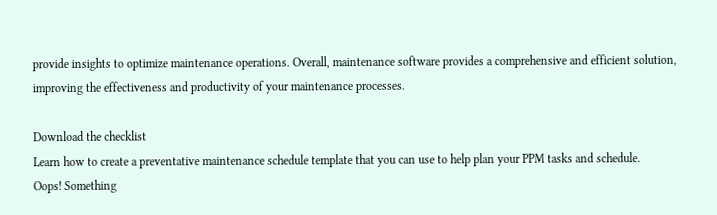provide insights to optimize maintenance operations. Overall, maintenance software provides a comprehensive and efficient solution, improving the effectiveness and productivity of your maintenance processes.

Download the checklist
Learn how to create a preventative maintenance schedule template that you can use to help plan your PPM tasks and schedule.
Oops! Something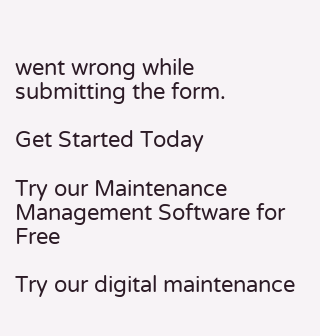went wrong while submitting the form.

Get Started Today

Try our Maintenance Management Software for Free

Try our digital maintenance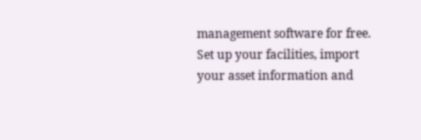management software for free. Set up your facilities, import your asset information and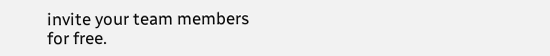invite your team members for free.